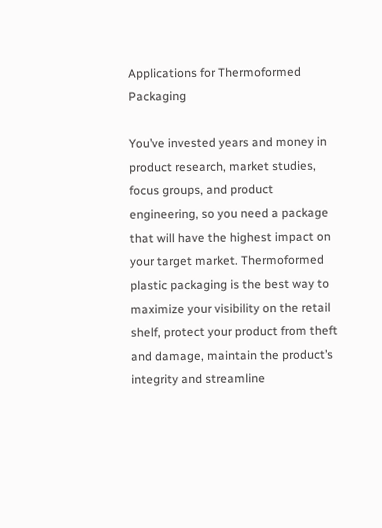Applications for Thermoformed Packaging

You’ve invested years and money in product research, market studies, focus groups, and product engineering, so you need a package that will have the highest impact on your target market. Thermoformed plastic packaging is the best way to maximize your visibility on the retail shelf, protect your product from theft and damage, maintain the product’s integrity and streamline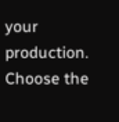your production. Choose the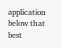application below that best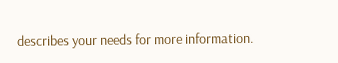describes your needs for more information.